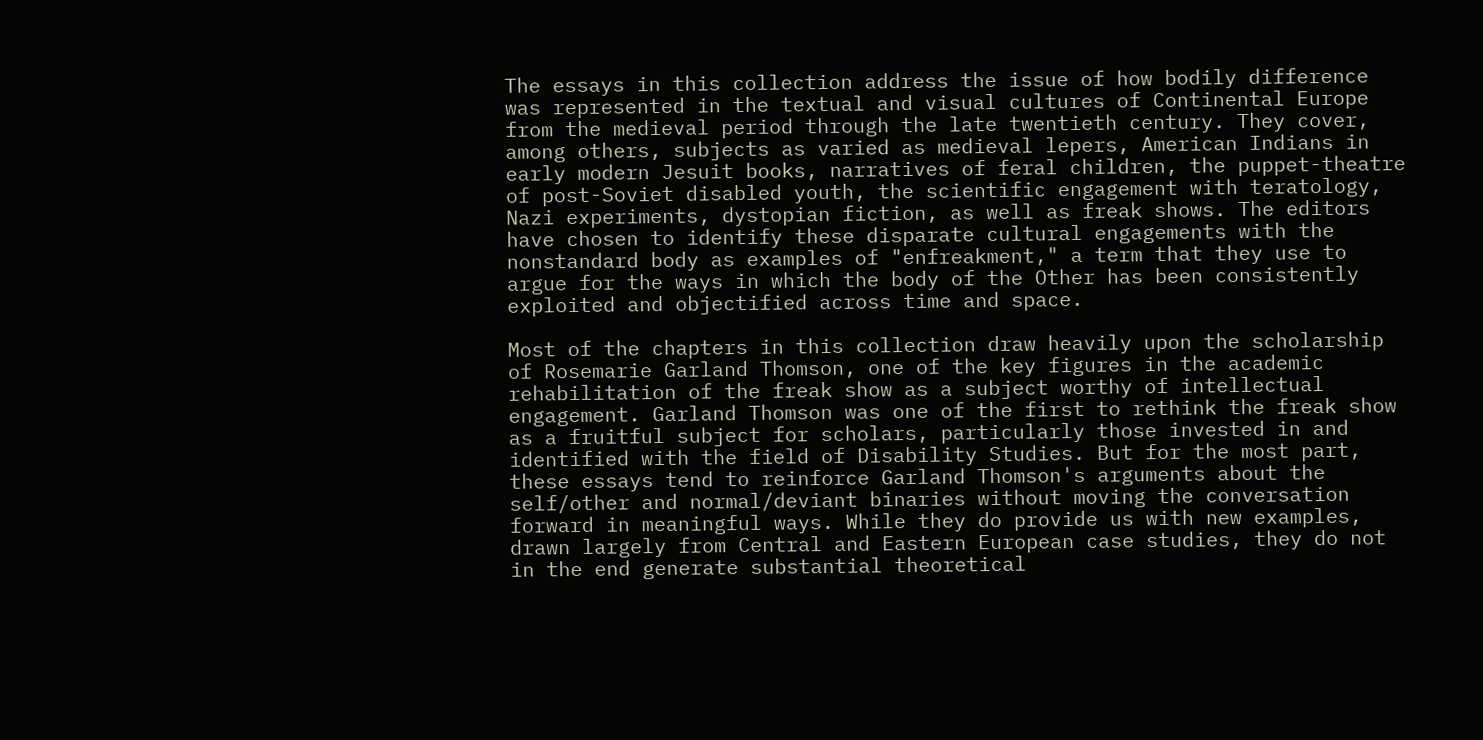The essays in this collection address the issue of how bodily difference was represented in the textual and visual cultures of Continental Europe from the medieval period through the late twentieth century. They cover, among others, subjects as varied as medieval lepers, American Indians in early modern Jesuit books, narratives of feral children, the puppet-theatre of post-Soviet disabled youth, the scientific engagement with teratology, Nazi experiments, dystopian fiction, as well as freak shows. The editors have chosen to identify these disparate cultural engagements with the nonstandard body as examples of "enfreakment," a term that they use to argue for the ways in which the body of the Other has been consistently exploited and objectified across time and space.

Most of the chapters in this collection draw heavily upon the scholarship of Rosemarie Garland Thomson, one of the key figures in the academic rehabilitation of the freak show as a subject worthy of intellectual engagement. Garland Thomson was one of the first to rethink the freak show as a fruitful subject for scholars, particularly those invested in and identified with the field of Disability Studies. But for the most part, these essays tend to reinforce Garland Thomson's arguments about the self/other and normal/deviant binaries without moving the conversation forward in meaningful ways. While they do provide us with new examples, drawn largely from Central and Eastern European case studies, they do not in the end generate substantial theoretical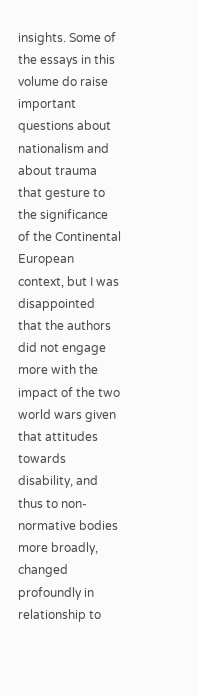insights. Some of the essays in this volume do raise important questions about nationalism and about trauma that gesture to the significance of the Continental European context, but I was disappointed that the authors did not engage more with the impact of the two world wars given that attitudes towards disability, and thus to non-normative bodies more broadly, changed profoundly in relationship to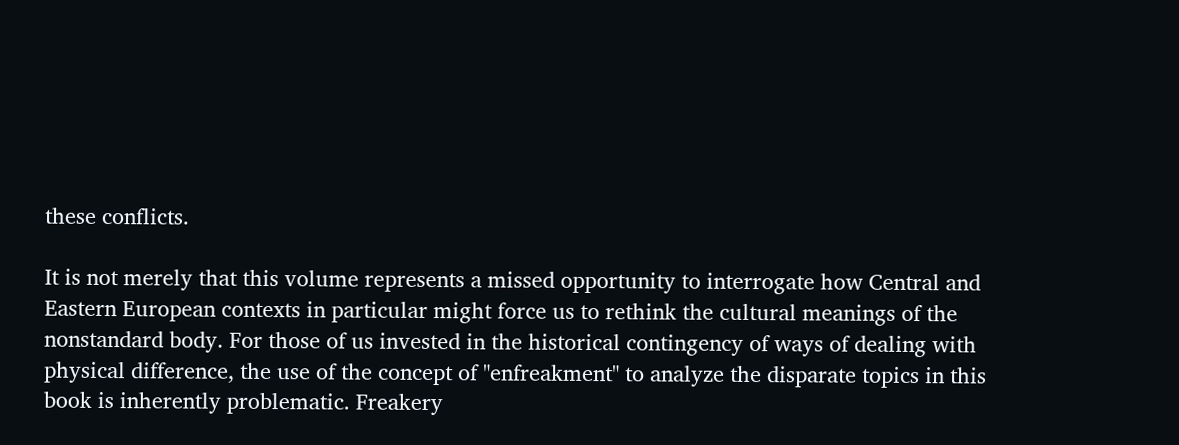these conflicts.

It is not merely that this volume represents a missed opportunity to interrogate how Central and Eastern European contexts in particular might force us to rethink the cultural meanings of the nonstandard body. For those of us invested in the historical contingency of ways of dealing with physical difference, the use of the concept of "enfreakment" to analyze the disparate topics in this book is inherently problematic. Freakery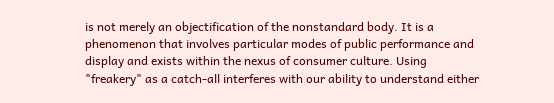is not merely an objectification of the nonstandard body. It is a phenomenon that involves particular modes of public performance and display and exists within the nexus of consumer culture. Using "freakery" as a catch-all interferes with our ability to understand either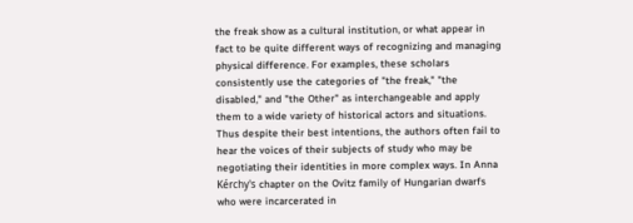the freak show as a cultural institution, or what appear in fact to be quite different ways of recognizing and managing physical difference. For examples, these scholars consistently use the categories of "the freak," "the disabled," and "the Other" as interchangeable and apply them to a wide variety of historical actors and situations. Thus despite their best intentions, the authors often fail to hear the voices of their subjects of study who may be negotiating their identities in more complex ways. In Anna Kérchy's chapter on the Ovitz family of Hungarian dwarfs who were incarcerated in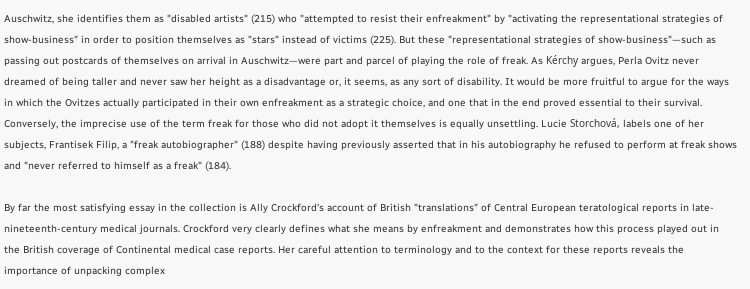Auschwitz, she identifies them as "disabled artists" (215) who "attempted to resist their enfreakment" by "activating the representational strategies of show-business" in order to position themselves as "stars" instead of victims (225). But these "representational strategies of show-business"—such as passing out postcards of themselves on arrival in Auschwitz—were part and parcel of playing the role of freak. As Kérchy argues, Perla Ovitz never dreamed of being taller and never saw her height as a disadvantage or, it seems, as any sort of disability. It would be more fruitful to argue for the ways in which the Ovitzes actually participated in their own enfreakment as a strategic choice, and one that in the end proved essential to their survival. Conversely, the imprecise use of the term freak for those who did not adopt it themselves is equally unsettling. Lucie Storchová, labels one of her subjects, Frantisek Filip, a "freak autobiographer" (188) despite having previously asserted that in his autobiography he refused to perform at freak shows and "never referred to himself as a freak" (184).

By far the most satisfying essay in the collection is Ally Crockford's account of British "translations" of Central European teratological reports in late-nineteenth-century medical journals. Crockford very clearly defines what she means by enfreakment and demonstrates how this process played out in the British coverage of Continental medical case reports. Her careful attention to terminology and to the context for these reports reveals the importance of unpacking complex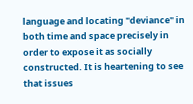language and locating "deviance" in both time and space precisely in order to expose it as socially constructed. It is heartening to see that issues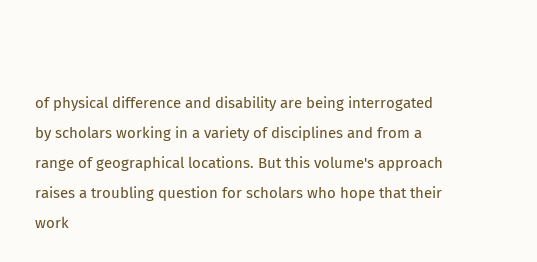of physical difference and disability are being interrogated by scholars working in a variety of disciplines and from a range of geographical locations. But this volume's approach raises a troubling question for scholars who hope that their work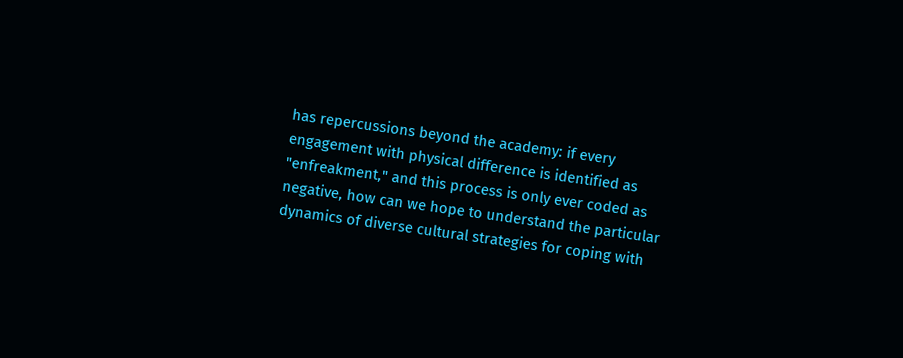has repercussions beyond the academy: if every engagement with physical difference is identified as "enfreakment," and this process is only ever coded as negative, how can we hope to understand the particular dynamics of diverse cultural strategies for coping with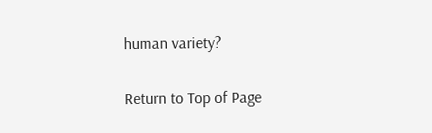human variety?

Return to Top of Page